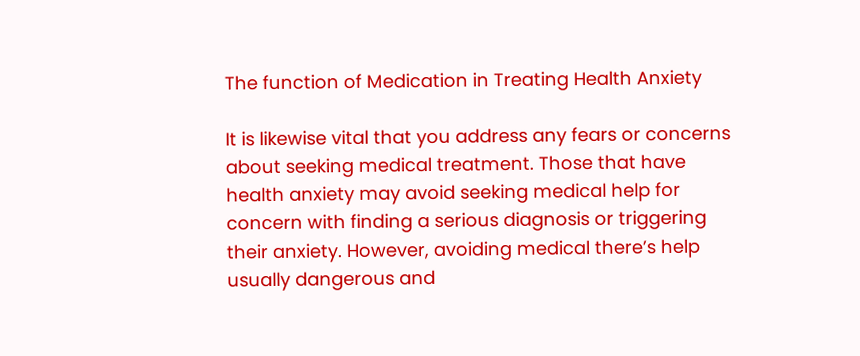The function of Medication in Treating Health Anxiety

It is likewise vital that you address any fears or concerns about seeking medical treatment. Those that have health anxiety may avoid seeking medical help for concern with finding a serious diagnosis or triggering their anxiety. However, avoiding medical there’s help usually dangerous and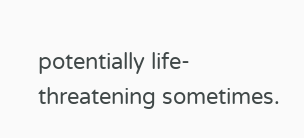potentially life-threatening sometimes.